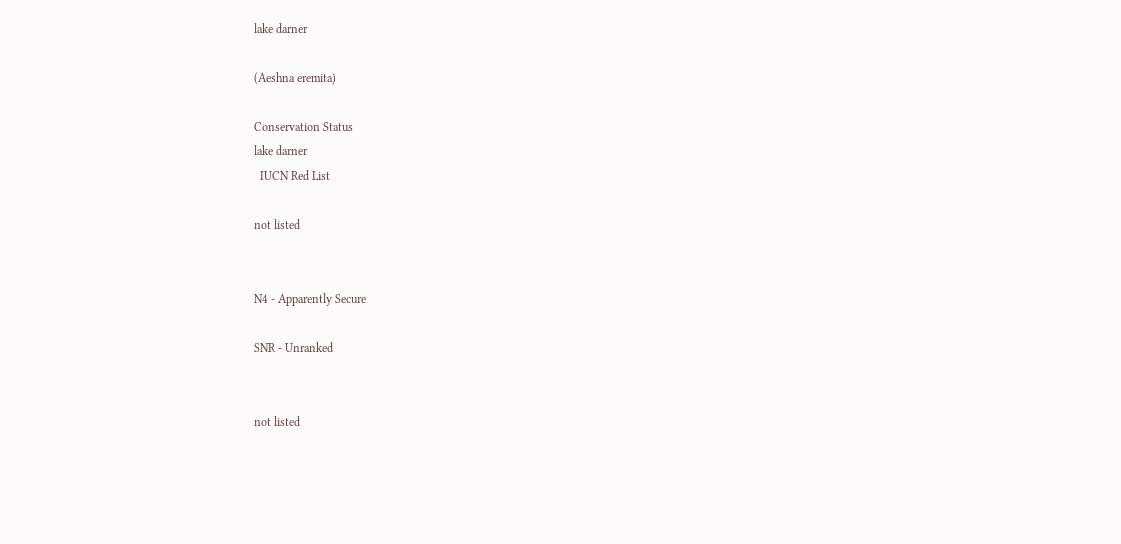lake darner

(Aeshna eremita)

Conservation Status
lake darner
  IUCN Red List

not listed


N4 - Apparently Secure

SNR - Unranked


not listed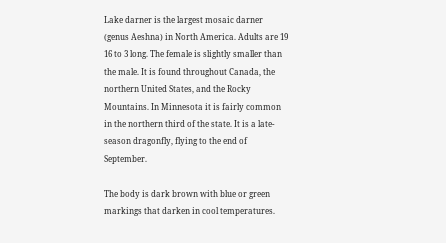Lake darner is the largest mosaic darner (genus Aeshna) in North America. Adults are 19 16 to 3 long. The female is slightly smaller than the male. It is found throughout Canada, the northern United States, and the Rocky Mountains. In Minnesota it is fairly common in the northern third of the state. It is a late-season dragonfly, flying to the end of September.

The body is dark brown with blue or green markings that darken in cool temperatures.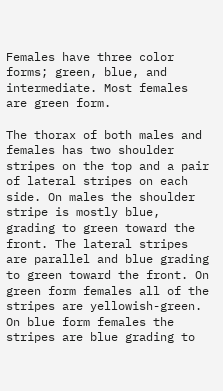Females have three color forms; green, blue, and intermediate. Most females are green form.

The thorax of both males and females has two shoulder stripes on the top and a pair of lateral stripes on each side. On males the shoulder stripe is mostly blue, grading to green toward the front. The lateral stripes are parallel and blue grading to green toward the front. On green form females all of the stripes are yellowish-green. On blue form females the stripes are blue grading to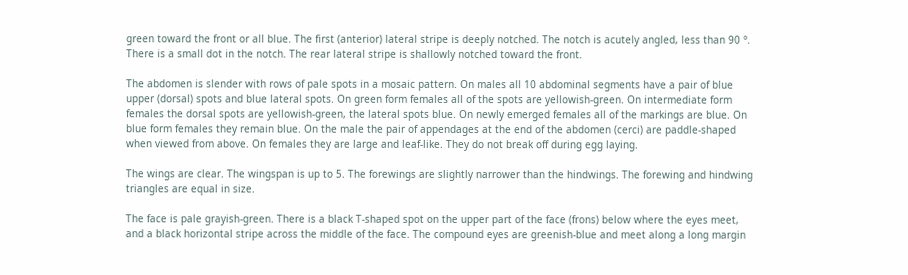green toward the front or all blue. The first (anterior) lateral stripe is deeply notched. The notch is acutely angled, less than 90 °. There is a small dot in the notch. The rear lateral stripe is shallowly notched toward the front.

The abdomen is slender with rows of pale spots in a mosaic pattern. On males all 10 abdominal segments have a pair of blue upper (dorsal) spots and blue lateral spots. On green form females all of the spots are yellowish-green. On intermediate form females the dorsal spots are yellowish-green, the lateral spots blue. On newly emerged females all of the markings are blue. On blue form females they remain blue. On the male the pair of appendages at the end of the abdomen (cerci) are paddle-shaped when viewed from above. On females they are large and leaf-like. They do not break off during egg laying.

The wings are clear. The wingspan is up to 5. The forewings are slightly narrower than the hindwings. The forewing and hindwing triangles are equal in size.

The face is pale grayish-green. There is a black T-shaped spot on the upper part of the face (frons) below where the eyes meet, and a black horizontal stripe across the middle of the face. The compound eyes are greenish-blue and meet along a long margin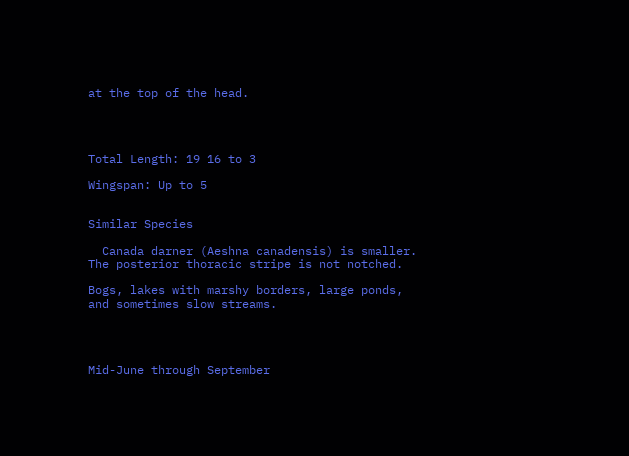at the top of the head.




Total Length: 19 16 to 3

Wingspan: Up to 5


Similar Species

  Canada darner (Aeshna canadensis) is smaller. The posterior thoracic stripe is not notched.

Bogs, lakes with marshy borders, large ponds, and sometimes slow streams.




Mid-June through September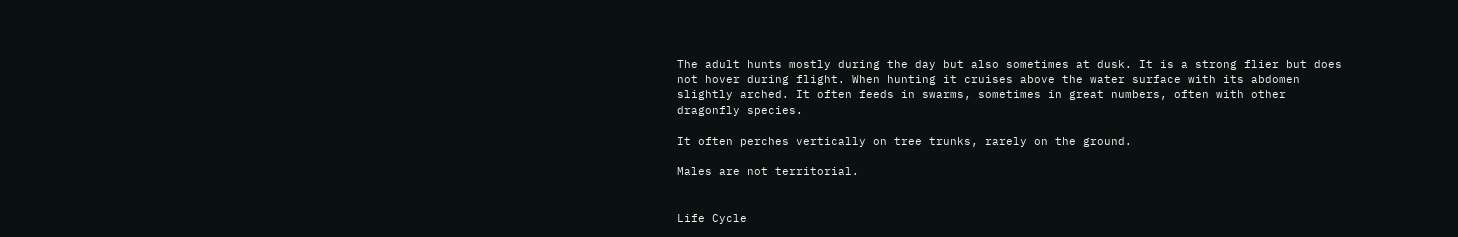The adult hunts mostly during the day but also sometimes at dusk. It is a strong flier but does not hover during flight. When hunting it cruises above the water surface with its abdomen slightly arched. It often feeds in swarms, sometimes in great numbers, often with other dragonfly species.

It often perches vertically on tree trunks, rarely on the ground.

Males are not territorial.


Life Cycle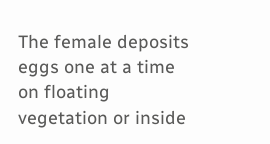The female deposits eggs one at a time on floating vegetation or inside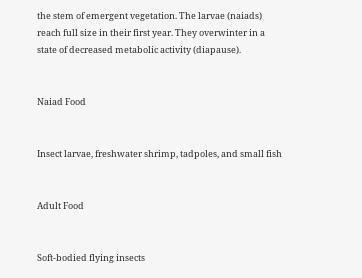the stem of emergent vegetation. The larvae (naiads) reach full size in their first year. They overwinter in a state of decreased metabolic activity (diapause).


Naiad Food


Insect larvae, freshwater shrimp, tadpoles, and small fish


Adult Food


Soft-bodied flying insects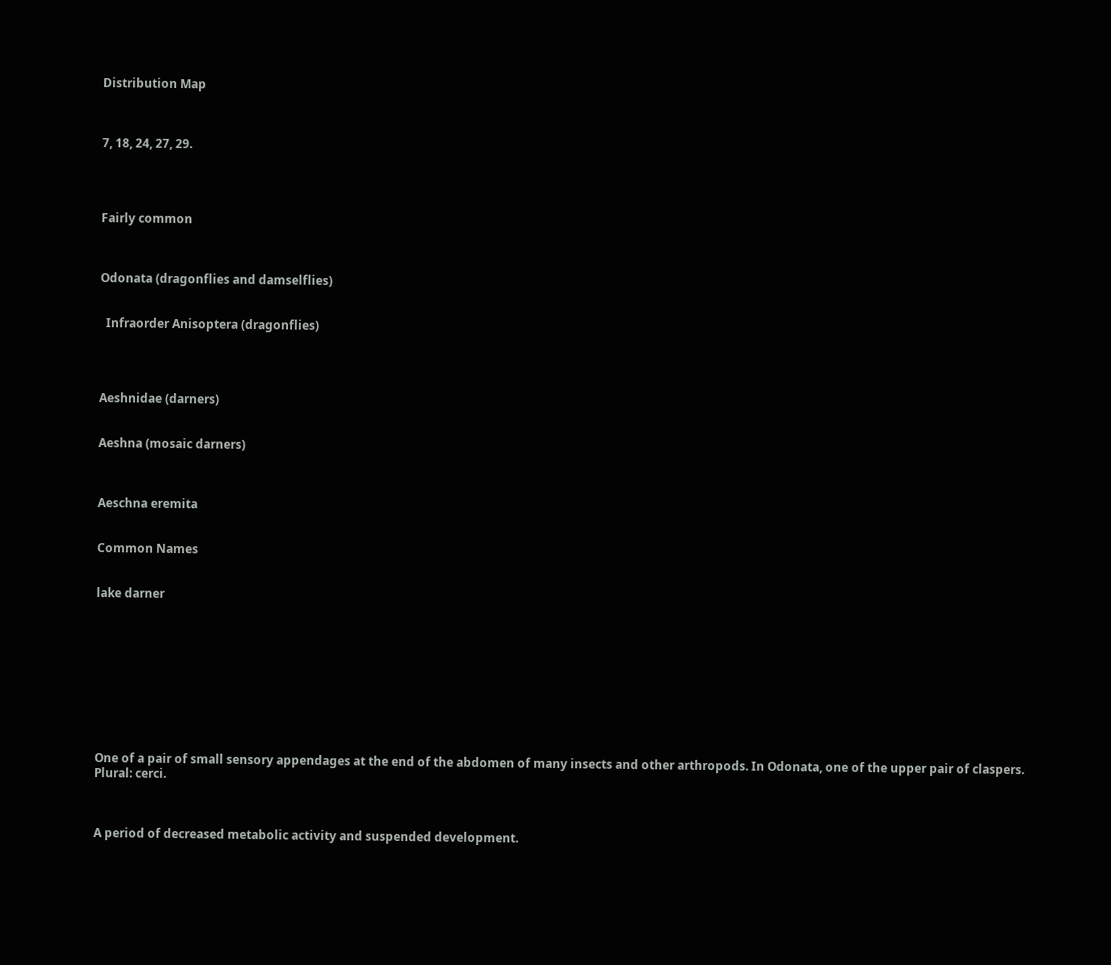Distribution Map



7, 18, 24, 27, 29.




Fairly common



Odonata (dragonflies and damselflies)


  Infraorder Anisoptera (dragonflies)




Aeshnidae (darners)


Aeshna (mosaic darners)



Aeschna eremita


Common Names


lake darner










One of a pair of small sensory appendages at the end of the abdomen of many insects and other arthropods. In Odonata, one of the upper pair of claspers. Plural: cerci.



A period of decreased metabolic activity and suspended development.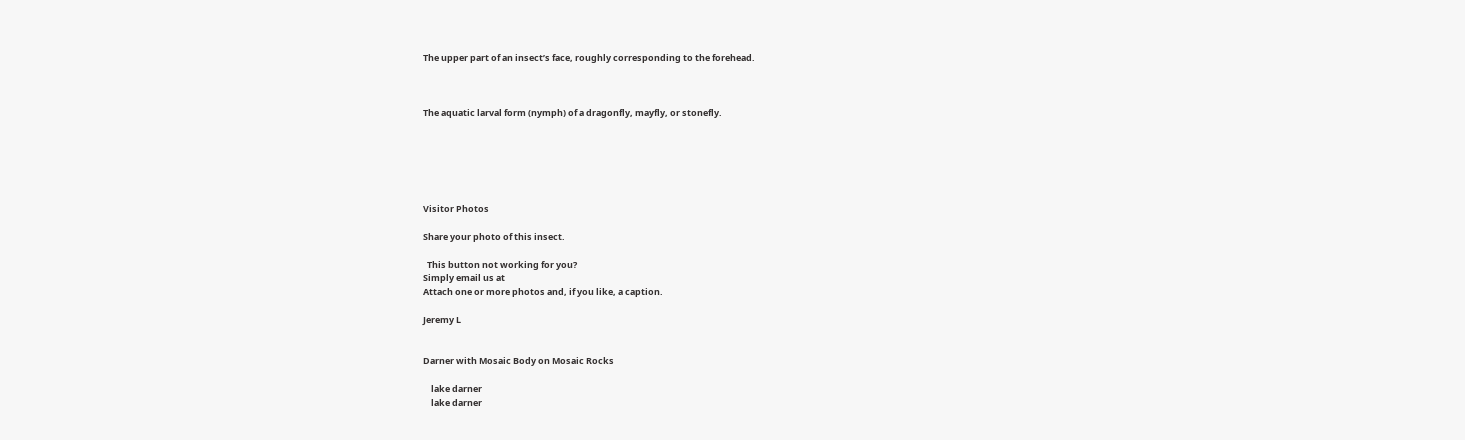The upper part of an insect’s face, roughly corresponding to the forehead.



The aquatic larval form (nymph) of a dragonfly, mayfly, or stonefly.






Visitor Photos

Share your photo of this insect.

  This button not working for you?
Simply email us at
Attach one or more photos and, if you like, a caption.

Jeremy L


Darner with Mosaic Body on Mosaic Rocks

    lake darner
    lake darner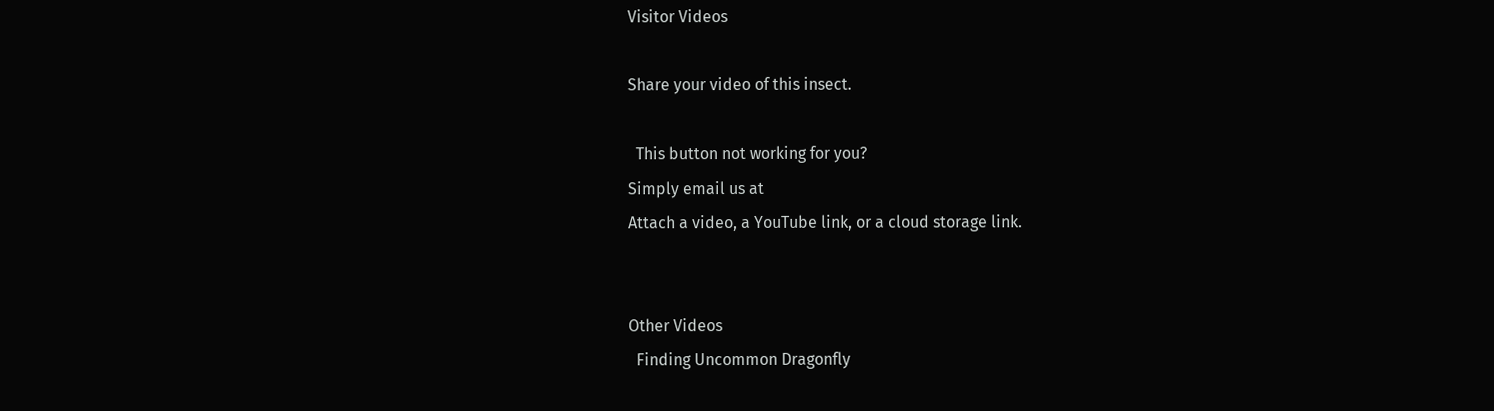Visitor Videos

Share your video of this insect.

  This button not working for you?
Simply email us at
Attach a video, a YouTube link, or a cloud storage link.


Other Videos
  Finding Uncommon Dragonfly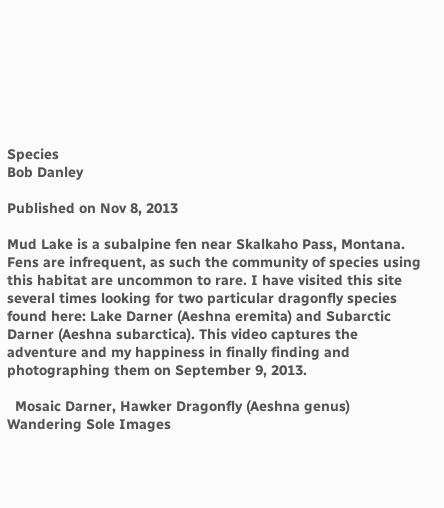Species
Bob Danley

Published on Nov 8, 2013

Mud Lake is a subalpine fen near Skalkaho Pass, Montana. Fens are infrequent, as such the community of species using this habitat are uncommon to rare. I have visited this site several times looking for two particular dragonfly species found here: Lake Darner (Aeshna eremita) and Subarctic Darner (Aeshna subarctica). This video captures the adventure and my happiness in finally finding and photographing them on September 9, 2013.

  Mosaic Darner, Hawker Dragonfly (Aeshna genus)
Wandering Sole Images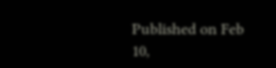Published on Feb 10,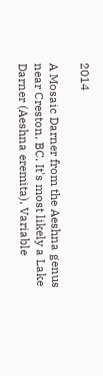2014

A Mosaic Darner from the Aeshna genus near Creston, BC. It's most likely a Lake Darner (Aeshna eremita), Variable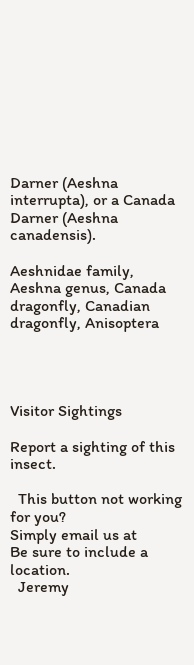Darner (Aeshna interrupta), or a Canada Darner (Aeshna canadensis).

Aeshnidae family, Aeshna genus, Canada dragonfly, Canadian dragonfly, Anisoptera




Visitor Sightings

Report a sighting of this insect.

  This button not working for you?
Simply email us at
Be sure to include a location.
  Jeremy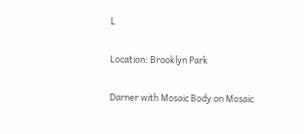L

Location: Brooklyn Park

Darner with Mosaic Body on Mosaic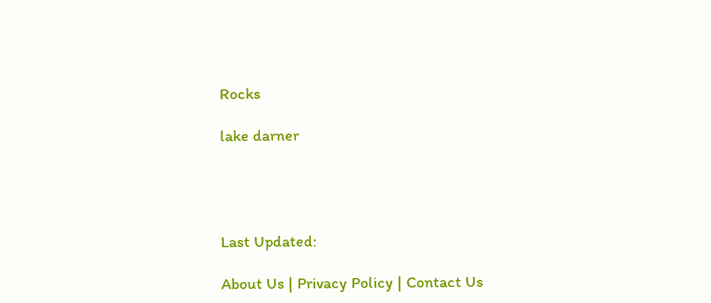Rocks

lake darner




Last Updated:

About Us | Privacy Policy | Contact Us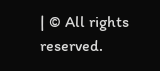| © All rights reserved.